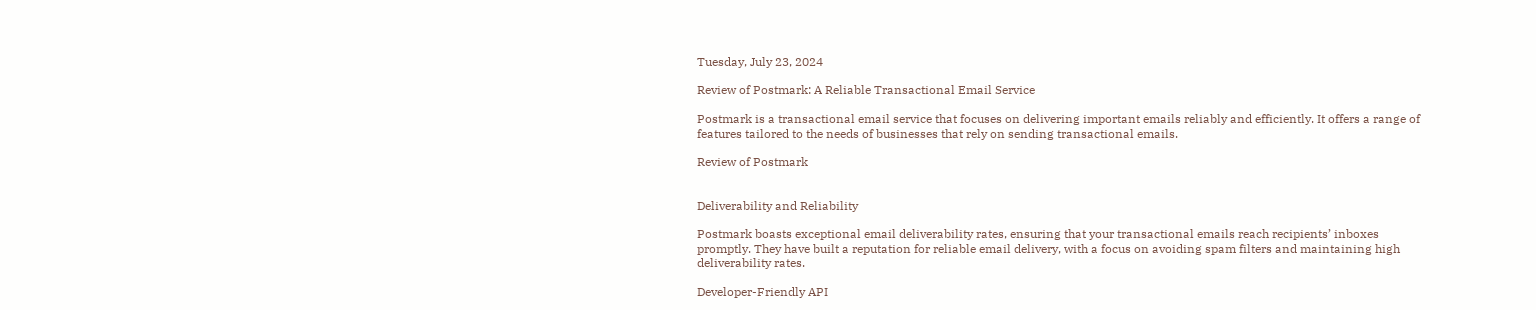Tuesday, July 23, 2024

Review of Postmark: A Reliable Transactional Email Service

Postmark is a transactional email service that focuses on delivering important emails reliably and efficiently. It offers a range of features tailored to the needs of businesses that rely on sending transactional emails.

Review of Postmark


Deliverability and Reliability

Postmark boasts exceptional email deliverability rates, ensuring that your transactional emails reach recipients’ inboxes promptly. They have built a reputation for reliable email delivery, with a focus on avoiding spam filters and maintaining high deliverability rates.

Developer-Friendly API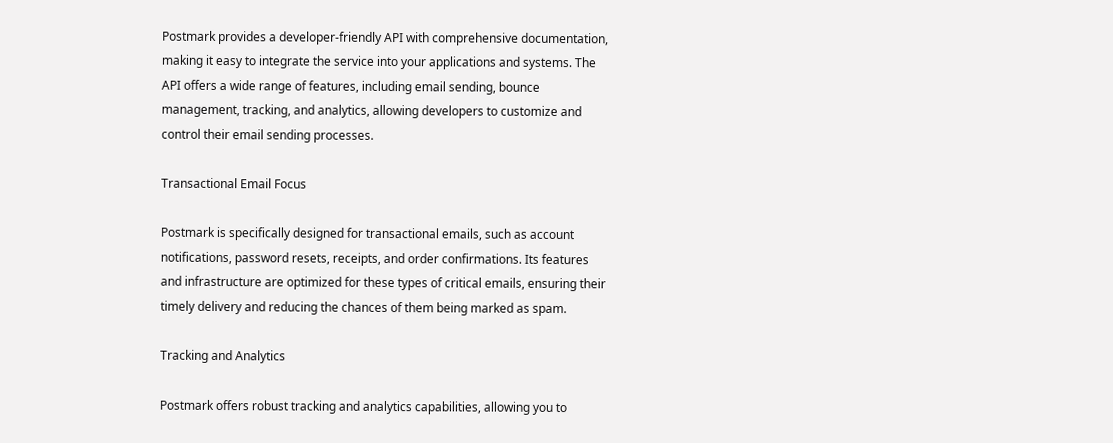Postmark provides a developer-friendly API with comprehensive documentation, making it easy to integrate the service into your applications and systems. The API offers a wide range of features, including email sending, bounce management, tracking, and analytics, allowing developers to customize and control their email sending processes.

Transactional Email Focus

Postmark is specifically designed for transactional emails, such as account notifications, password resets, receipts, and order confirmations. Its features and infrastructure are optimized for these types of critical emails, ensuring their timely delivery and reducing the chances of them being marked as spam.

Tracking and Analytics

Postmark offers robust tracking and analytics capabilities, allowing you to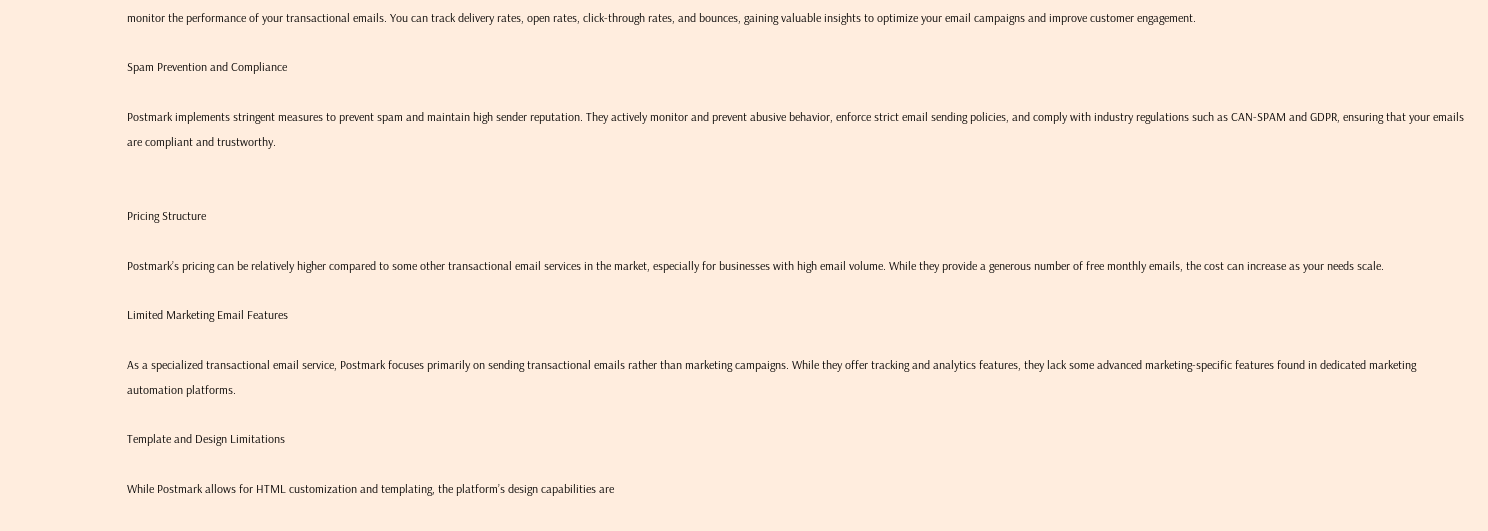monitor the performance of your transactional emails. You can track delivery rates, open rates, click-through rates, and bounces, gaining valuable insights to optimize your email campaigns and improve customer engagement.

Spam Prevention and Compliance

Postmark implements stringent measures to prevent spam and maintain high sender reputation. They actively monitor and prevent abusive behavior, enforce strict email sending policies, and comply with industry regulations such as CAN-SPAM and GDPR, ensuring that your emails are compliant and trustworthy.


Pricing Structure

Postmark’s pricing can be relatively higher compared to some other transactional email services in the market, especially for businesses with high email volume. While they provide a generous number of free monthly emails, the cost can increase as your needs scale.

Limited Marketing Email Features

As a specialized transactional email service, Postmark focuses primarily on sending transactional emails rather than marketing campaigns. While they offer tracking and analytics features, they lack some advanced marketing-specific features found in dedicated marketing automation platforms.

Template and Design Limitations

While Postmark allows for HTML customization and templating, the platform’s design capabilities are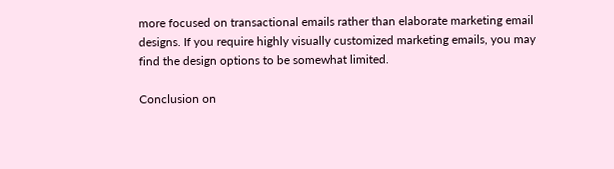more focused on transactional emails rather than elaborate marketing email designs. If you require highly visually customized marketing emails, you may find the design options to be somewhat limited.

Conclusion on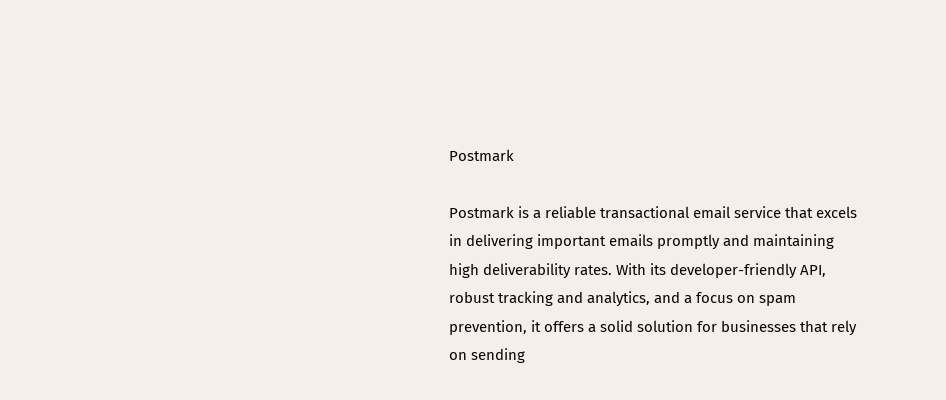Postmark

Postmark is a reliable transactional email service that excels in delivering important emails promptly and maintaining high deliverability rates. With its developer-friendly API, robust tracking and analytics, and a focus on spam prevention, it offers a solid solution for businesses that rely on sending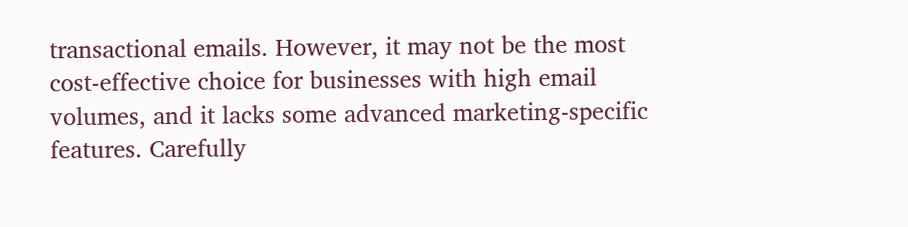transactional emails. However, it may not be the most cost-effective choice for businesses with high email volumes, and it lacks some advanced marketing-specific features. Carefully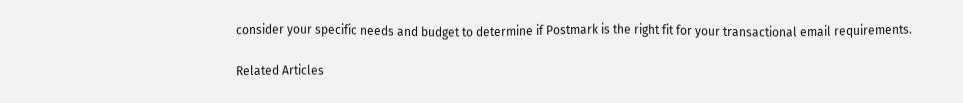consider your specific needs and budget to determine if Postmark is the right fit for your transactional email requirements.

Related Articles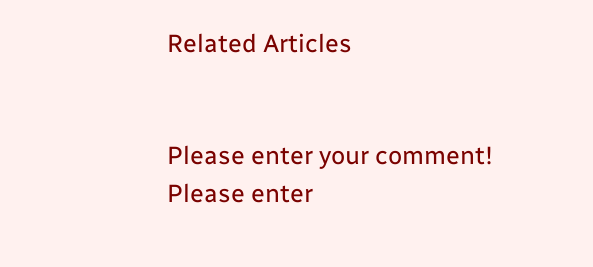Related Articles


Please enter your comment!
Please enter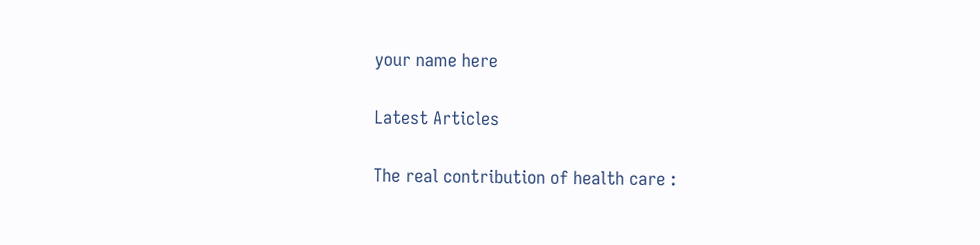your name here

Latest Articles

The real contribution of health care :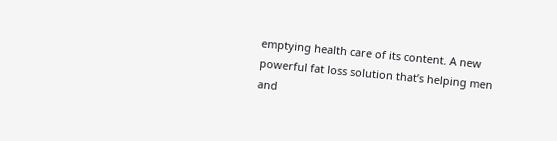emptying health care of its content. A new powerful fat loss solution that’s helping men and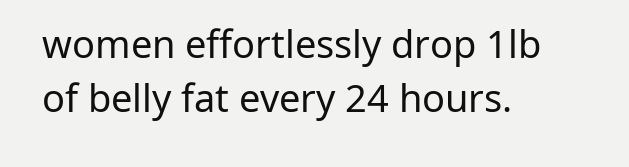women effortlessly drop 1lb of belly fat every 24 hours.